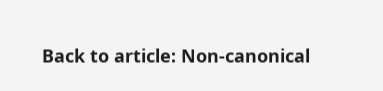Back to article: Non-canonical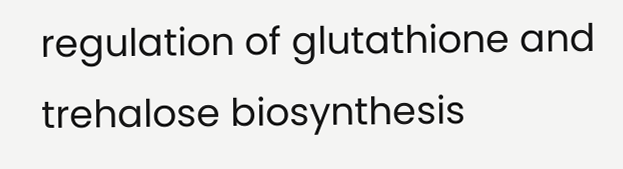regulation of glutathione and trehalose biosynthesis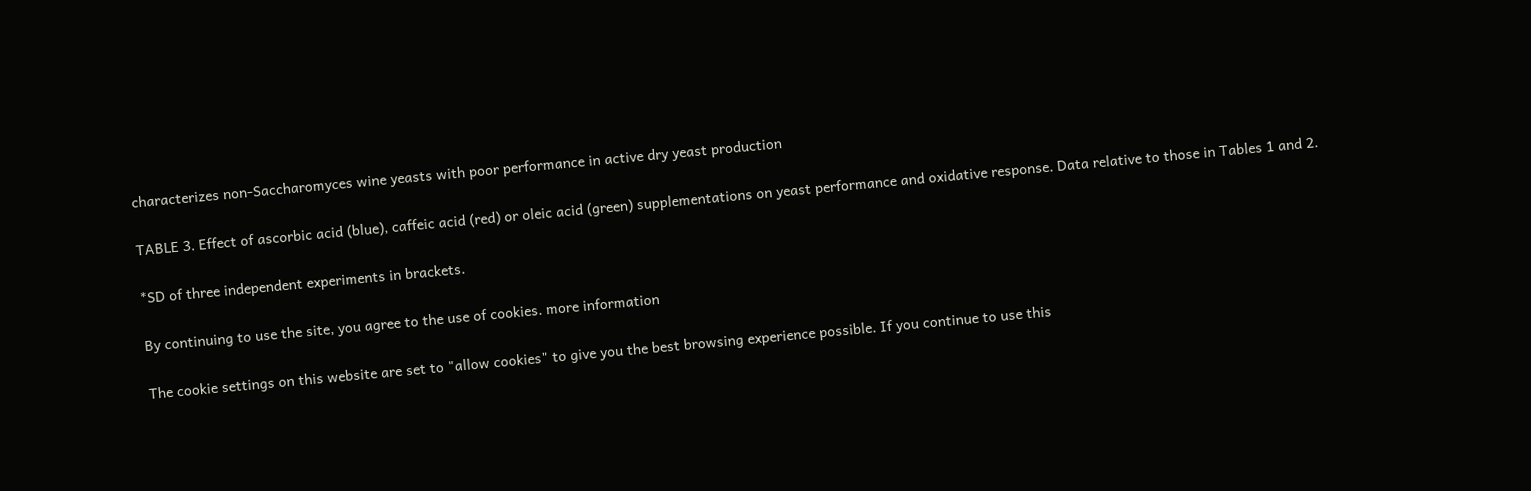characterizes non-Saccharomyces wine yeasts with poor performance in active dry yeast production

TABLE 3. Effect of ascorbic acid (blue), caffeic acid (red) or oleic acid (green) supplementations on yeast performance and oxidative response. Data relative to those in Tables 1 and 2.

*SD of three independent experiments in brackets.

By continuing to use the site, you agree to the use of cookies. more information

The cookie settings on this website are set to "allow cookies" to give you the best browsing experience possible. If you continue to use this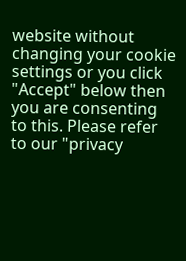website without changing your cookie settings or you click "Accept" below then you are consenting to this. Please refer to our "privacy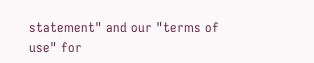statement" and our "terms of use" for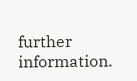further information.